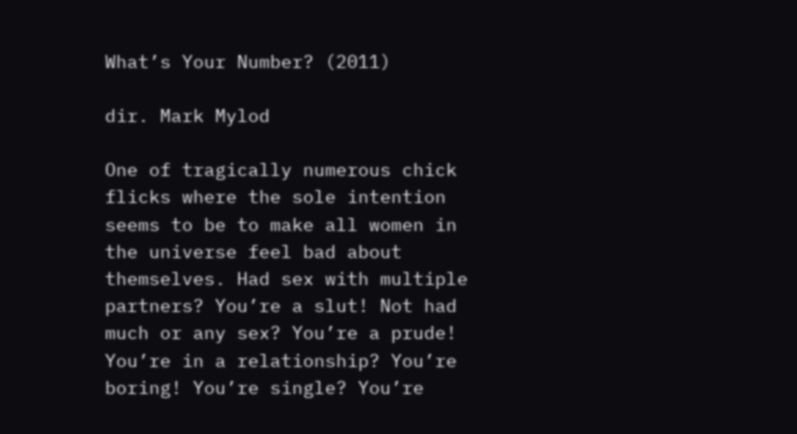What’s Your Number? (2011)

dir. Mark Mylod

One of tragically numerous chick flicks where the sole intention seems to be to make all women in the universe feel bad about themselves. Had sex with multiple partners? You’re a slut! Not had much or any sex? You’re a prude! You’re in a relationship? You’re boring! You’re single? You’re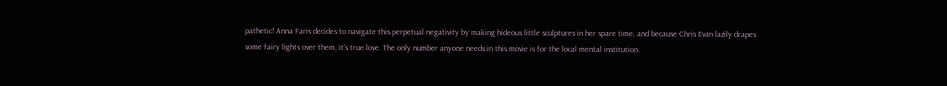pathetic! Anna Faris decides to navigate this perpetual negativity by making hideous little sculptures in her spare time, and because Chris Evan lazily drapes some fairy lights over them, it’s true love. The only number anyone needs in this movie is for the local mental institution.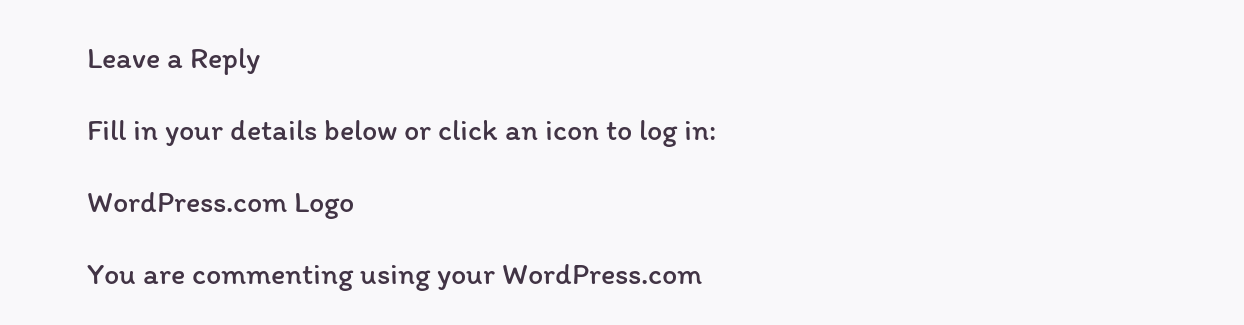Leave a Reply

Fill in your details below or click an icon to log in:

WordPress.com Logo

You are commenting using your WordPress.com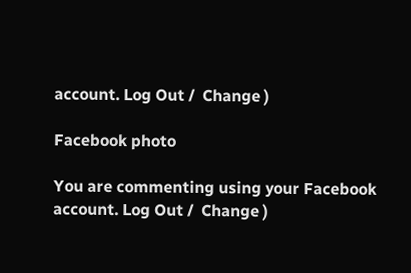account. Log Out /  Change )

Facebook photo

You are commenting using your Facebook account. Log Out /  Change )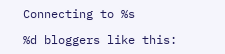Connecting to %s

%d bloggers like this: